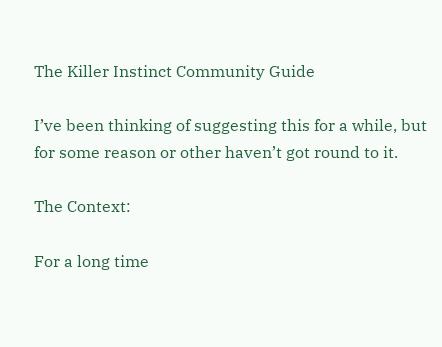The Killer Instinct Community Guide

I’ve been thinking of suggesting this for a while, but for some reason or other haven’t got round to it.

The Context:

For a long time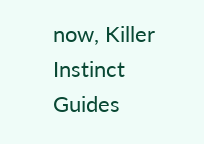now, Killer Instinct Guides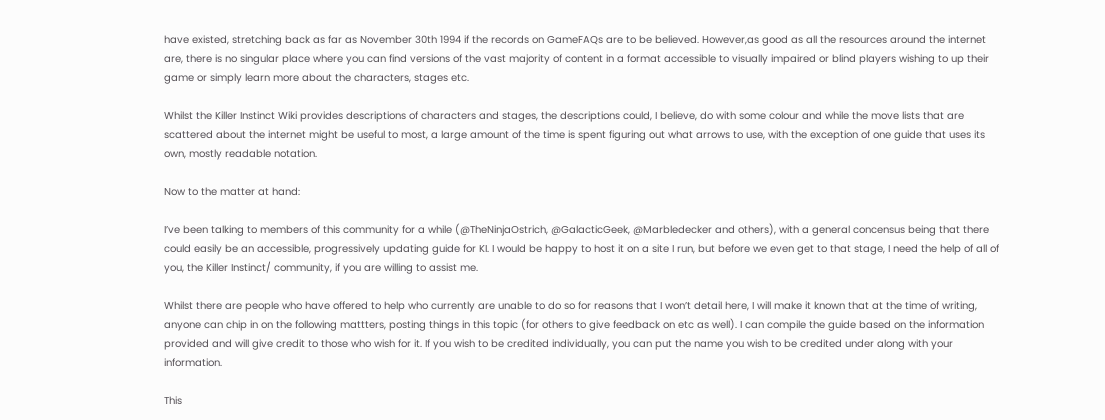have existed, stretching back as far as November 30th 1994 if the records on GameFAQs are to be believed. However,as good as all the resources around the internet are, there is no singular place where you can find versions of the vast majority of content in a format accessible to visually impaired or blind players wishing to up their game or simply learn more about the characters, stages etc.

Whilst the Killer Instinct Wiki provides descriptions of characters and stages, the descriptions could, I believe, do with some colour and while the move lists that are scattered about the internet might be useful to most, a large amount of the time is spent figuring out what arrows to use, with the exception of one guide that uses its own, mostly readable notation.

Now to the matter at hand:

I’ve been talking to members of this community for a while (@TheNinjaOstrich, @GalacticGeek, @Marbledecker and others), with a general concensus being that there could easily be an accessible, progressively updating guide for KI. I would be happy to host it on a site I run, but before we even get to that stage, I need the help of all of you, the Killer Instinct/ community, if you are willing to assist me.

Whilst there are people who have offered to help who currently are unable to do so for reasons that I won’t detail here, I will make it known that at the time of writing, anyone can chip in on the following mattters, posting things in this topic (for others to give feedback on etc as well). I can compile the guide based on the information provided and will give credit to those who wish for it. If you wish to be credited individually, you can put the name you wish to be credited under along with your information.

This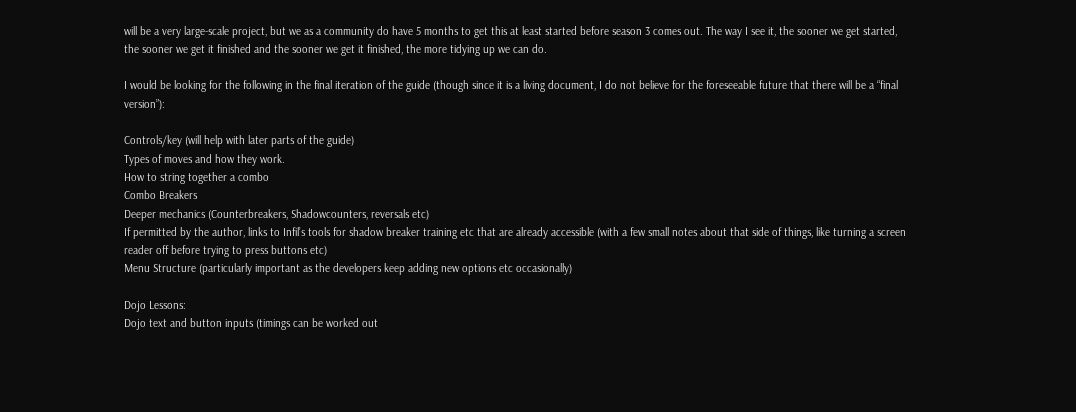will be a very large-scale project, but we as a community do have 5 months to get this at least started before season 3 comes out. The way I see it, the sooner we get started, the sooner we get it finished and the sooner we get it finished, the more tidying up we can do.

I would be looking for the following in the final iteration of the guide (though since it is a living document, I do not believe for the foreseeable future that there will be a “final version”):

Controls/key (will help with later parts of the guide)
Types of moves and how they work.
How to string together a combo
Combo Breakers
Deeper mechanics (Counterbreakers, Shadowcounters, reversals etc)
If permitted by the author, links to Infil’s tools for shadow breaker training etc that are already accessible (with a few small notes about that side of things, like turning a screen reader off before trying to press buttons etc)
Menu Structure (particularly important as the developers keep adding new options etc occasionally)

Dojo Lessons:
Dojo text and button inputs (timings can be worked out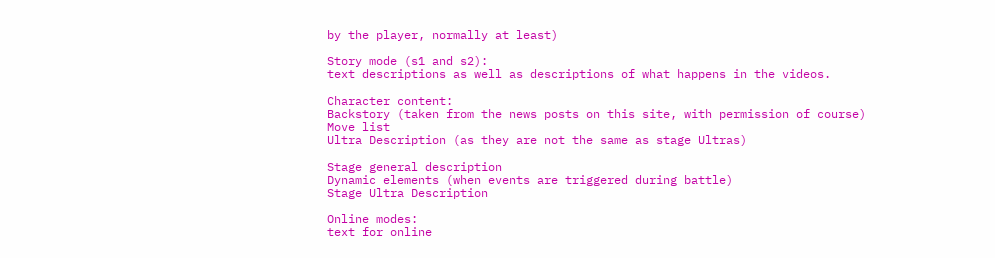by the player, normally at least)

Story mode (s1 and s2):
text descriptions as well as descriptions of what happens in the videos.

Character content:
Backstory (taken from the news posts on this site, with permission of course)
Move list
Ultra Description (as they are not the same as stage Ultras)

Stage general description
Dynamic elements (when events are triggered during battle)
Stage Ultra Description

Online modes:
text for online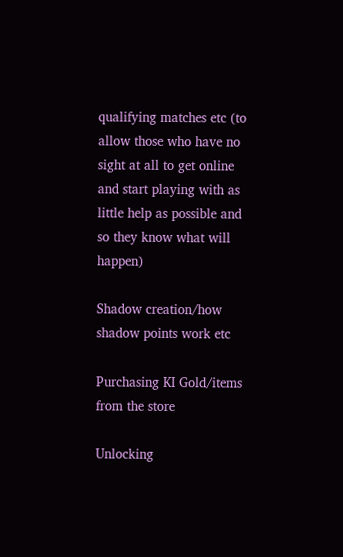qualifying matches etc (to allow those who have no sight at all to get online and start playing with as little help as possible and so they know what will happen)

Shadow creation/how shadow points work etc

Purchasing KI Gold/items from the store

Unlocking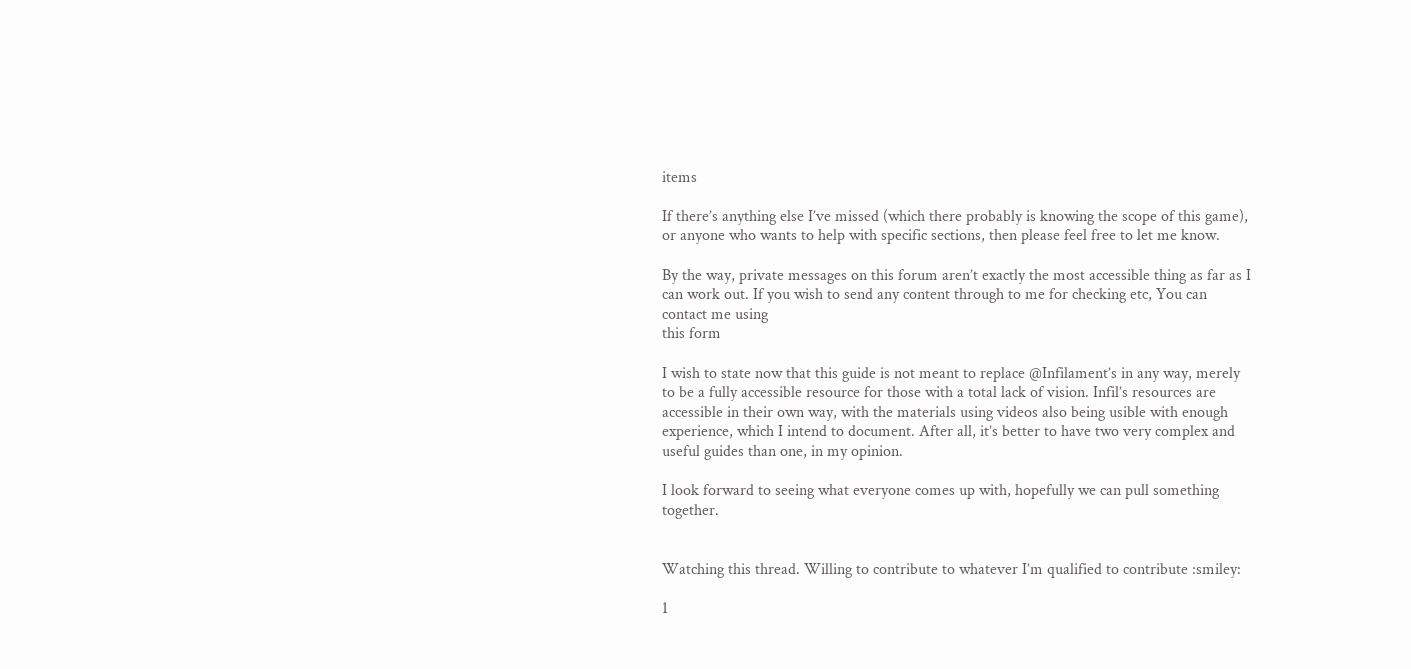items

If there’s anything else I’ve missed (which there probably is knowing the scope of this game), or anyone who wants to help with specific sections, then please feel free to let me know.

By the way, private messages on this forum aren’t exactly the most accessible thing as far as I can work out. If you wish to send any content through to me for checking etc, You can contact me using
this form

I wish to state now that this guide is not meant to replace @Infilament’s in any way, merely to be a fully accessible resource for those with a total lack of vision. Infil’s resources are accessible in their own way, with the materials using videos also being usible with enough experience, which I intend to document. After all, it’s better to have two very complex and useful guides than one, in my opinion.

I look forward to seeing what everyone comes up with, hopefully we can pull something together.


Watching this thread. Willing to contribute to whatever I’m qualified to contribute :smiley:

1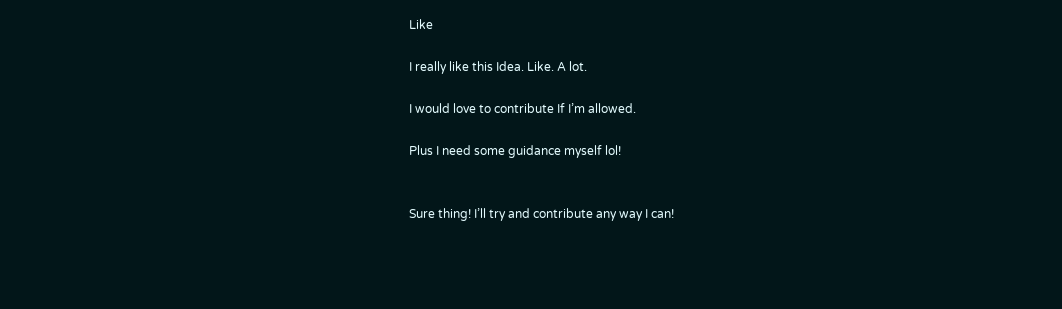Like

I really like this Idea. Like. A lot.

I would love to contribute If I’m allowed.

Plus I need some guidance myself lol!


Sure thing! I’ll try and contribute any way I can!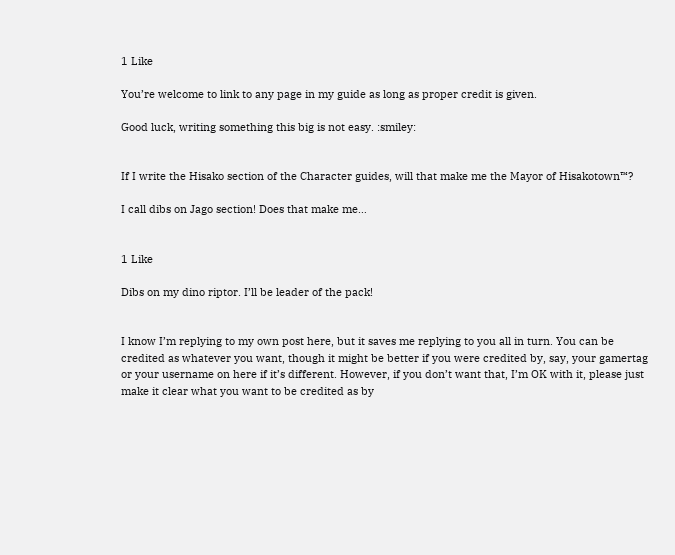1 Like

You’re welcome to link to any page in my guide as long as proper credit is given.

Good luck, writing something this big is not easy. :smiley:


If I write the Hisako section of the Character guides, will that make me the Mayor of Hisakotown™?

I call dibs on Jago section! Does that make me…


1 Like

Dibs on my dino riptor. I’ll be leader of the pack!


I know I’m replying to my own post here, but it saves me replying to you all in turn. You can be credited as whatever you want, though it might be better if you were credited by, say, your gamertag or your username on here if it’s different. However, if you don’t want that, I’m OK with it, please just make it clear what you want to be credited as by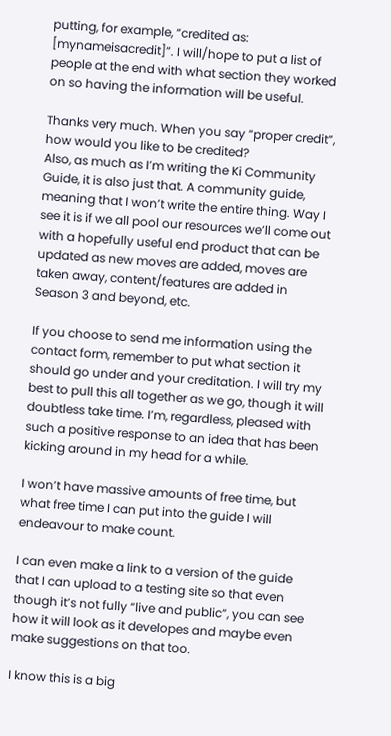putting, for example, “credited as: [mynameisacredit]”. I will/hope to put a list of people at the end with what section they worked on so having the information will be useful.

Thanks very much. When you say “proper credit”, how would you like to be credited?
Also, as much as I’m writing the Ki Community Guide, it is also just that. A community guide, meaning that I won’t write the entire thing. Way I see it is if we all pool our resources we’ll come out with a hopefully useful end product that can be updated as new moves are added, moves are taken away, content/features are added in Season 3 and beyond, etc.

If you choose to send me information using the contact form, remember to put what section it should go under and your creditation. I will try my best to pull this all together as we go, though it will doubtless take time. I’m, regardless, pleased with such a positive response to an idea that has been kicking around in my head for a while.

I won’t have massive amounts of free time, but what free time I can put into the guide I will endeavour to make count.

I can even make a link to a version of the guide that I can upload to a testing site so that even though it’s not fully “live and public”, you can see how it will look as it developes and maybe even make suggestions on that too.

I know this is a big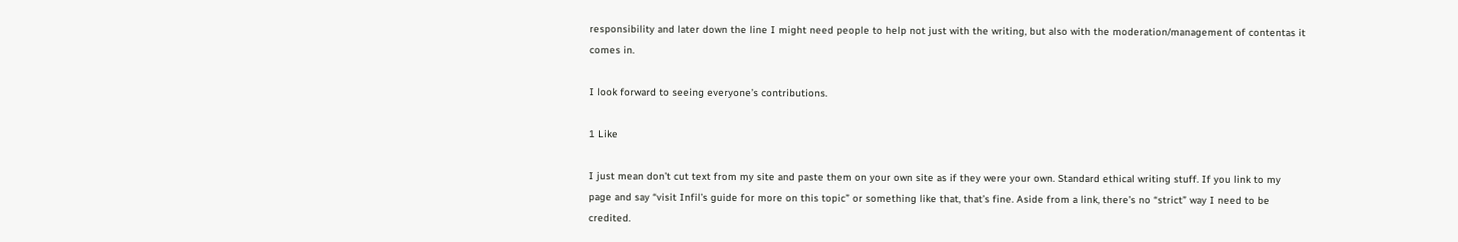responsibility and later down the line I might need people to help not just with the writing, but also with the moderation/management of contentas it comes in.

I look forward to seeing everyone’s contributions.

1 Like

I just mean don’t cut text from my site and paste them on your own site as if they were your own. Standard ethical writing stuff. If you link to my page and say “visit Infil’s guide for more on this topic” or something like that, that’s fine. Aside from a link, there’s no “strict” way I need to be credited.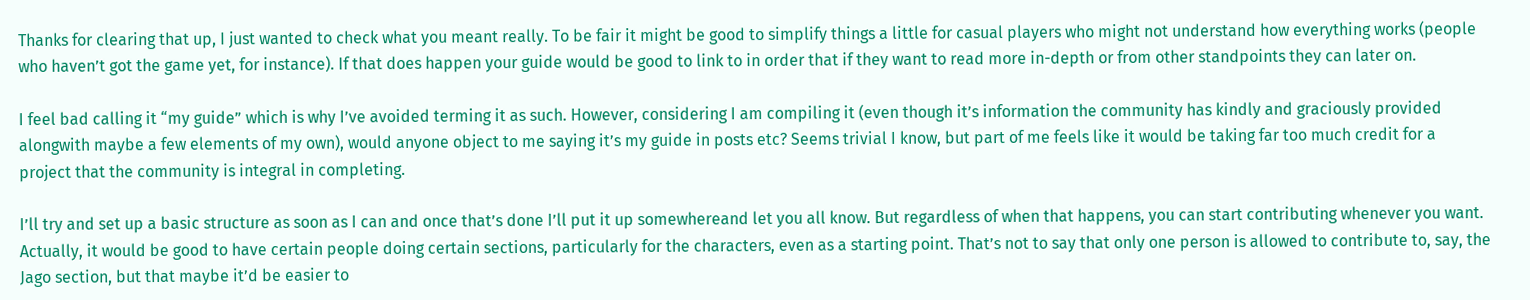Thanks for clearing that up, I just wanted to check what you meant really. To be fair it might be good to simplify things a little for casual players who might not understand how everything works (people who haven’t got the game yet, for instance). If that does happen your guide would be good to link to in order that if they want to read more in-depth or from other standpoints they can later on.

I feel bad calling it “my guide” which is why I’ve avoided terming it as such. However, considering I am compiling it (even though it’s information the community has kindly and graciously provided alongwith maybe a few elements of my own), would anyone object to me saying it’s my guide in posts etc? Seems trivial I know, but part of me feels like it would be taking far too much credit for a project that the community is integral in completing.

I’ll try and set up a basic structure as soon as I can and once that’s done I’ll put it up somewhereand let you all know. But regardless of when that happens, you can start contributing whenever you want. Actually, it would be good to have certain people doing certain sections, particularly for the characters, even as a starting point. That’s not to say that only one person is allowed to contribute to, say, the Jago section, but that maybe it’d be easier to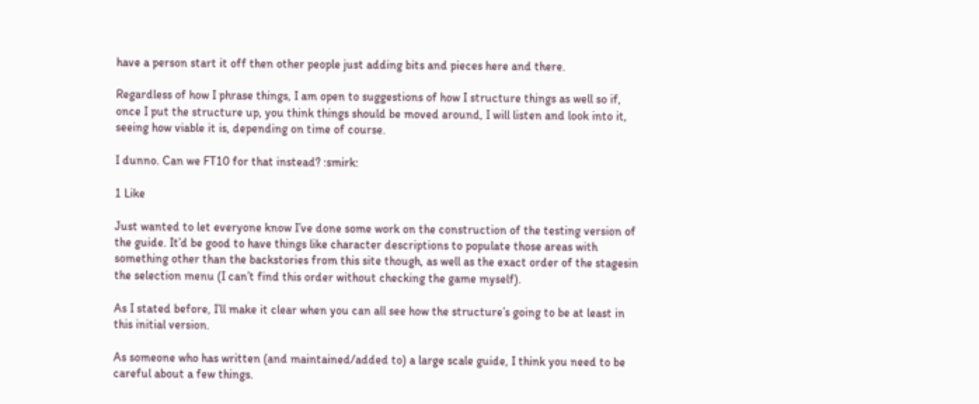have a person start it off then other people just adding bits and pieces here and there.

Regardless of how I phrase things, I am open to suggestions of how I structure things as well so if, once I put the structure up, you think things should be moved around, I will listen and look into it, seeing how viable it is, depending on time of course.

I dunno. Can we FT10 for that instead? :smirk:

1 Like

Just wanted to let everyone know I’ve done some work on the construction of the testing version of the guide. It’d be good to have things like character descriptions to populate those areas with something other than the backstories from this site though, as well as the exact order of the stagesin the selection menu (I can’t find this order without checking the game myself).

As I stated before, I’ll make it clear when you can all see how the structure’s going to be at least in this initial version.

As someone who has written (and maintained/added to) a large scale guide, I think you need to be careful about a few things.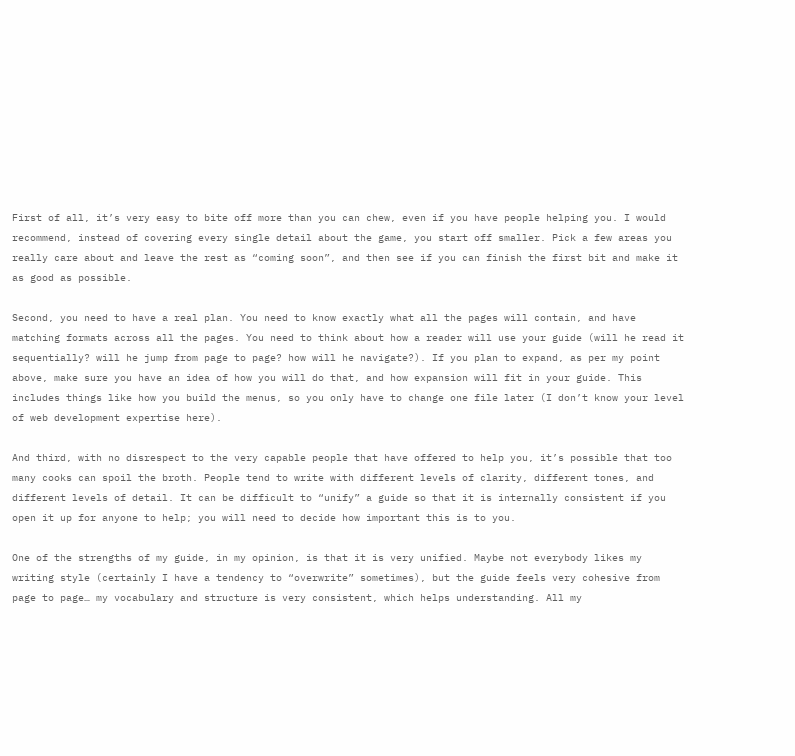First of all, it’s very easy to bite off more than you can chew, even if you have people helping you. I would recommend, instead of covering every single detail about the game, you start off smaller. Pick a few areas you really care about and leave the rest as “coming soon”, and then see if you can finish the first bit and make it as good as possible.

Second, you need to have a real plan. You need to know exactly what all the pages will contain, and have matching formats across all the pages. You need to think about how a reader will use your guide (will he read it sequentially? will he jump from page to page? how will he navigate?). If you plan to expand, as per my point above, make sure you have an idea of how you will do that, and how expansion will fit in your guide. This includes things like how you build the menus, so you only have to change one file later (I don’t know your level of web development expertise here).

And third, with no disrespect to the very capable people that have offered to help you, it’s possible that too many cooks can spoil the broth. People tend to write with different levels of clarity, different tones, and different levels of detail. It can be difficult to “unify” a guide so that it is internally consistent if you open it up for anyone to help; you will need to decide how important this is to you.

One of the strengths of my guide, in my opinion, is that it is very unified. Maybe not everybody likes my writing style (certainly I have a tendency to “overwrite” sometimes), but the guide feels very cohesive from page to page… my vocabulary and structure is very consistent, which helps understanding. All my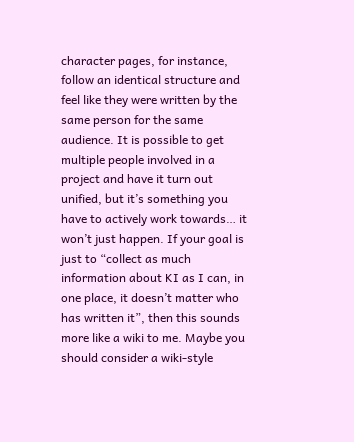character pages, for instance, follow an identical structure and feel like they were written by the same person for the same audience. It is possible to get multiple people involved in a project and have it turn out unified, but it’s something you have to actively work towards… it won’t just happen. If your goal is just to “collect as much information about KI as I can, in one place, it doesn’t matter who has written it”, then this sounds more like a wiki to me. Maybe you should consider a wiki-style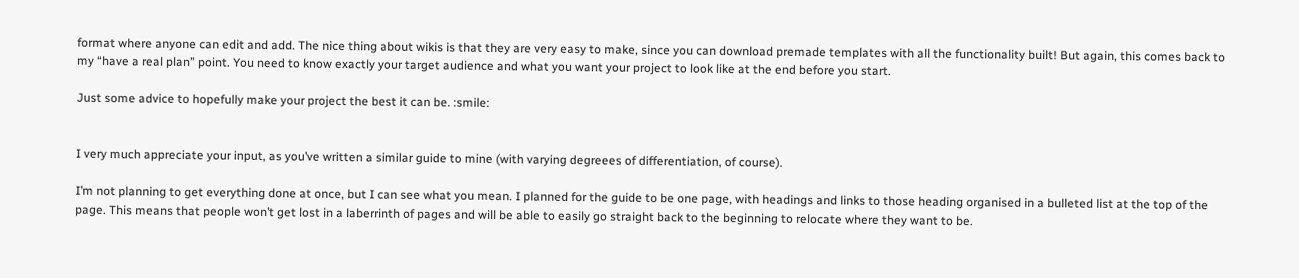format where anyone can edit and add. The nice thing about wikis is that they are very easy to make, since you can download premade templates with all the functionality built! But again, this comes back to my “have a real plan” point. You need to know exactly your target audience and what you want your project to look like at the end before you start.

Just some advice to hopefully make your project the best it can be. :smile:


I very much appreciate your input, as you’ve written a similar guide to mine (with varying degreees of differentiation, of course).

I’m not planning to get everything done at once, but I can see what you mean. I planned for the guide to be one page, with headings and links to those heading organised in a bulleted list at the top of the page. This means that people won’t get lost in a laberrinth of pages and will be able to easily go straight back to the beginning to relocate where they want to be.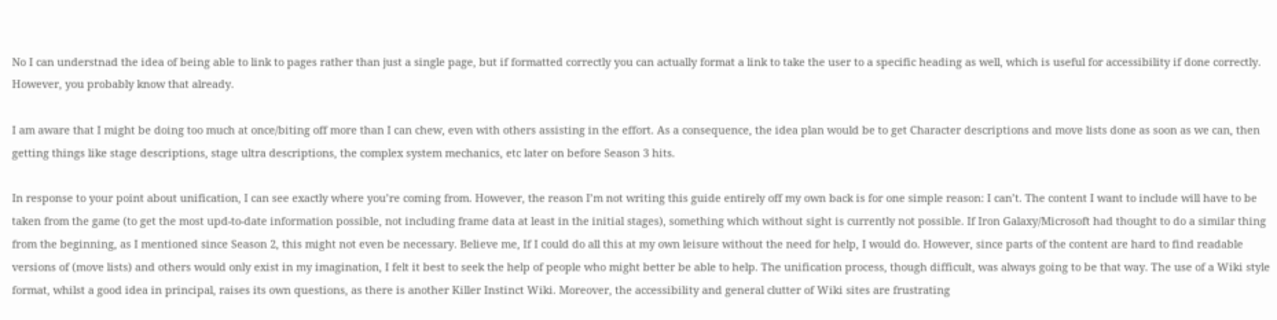No I can understnad the idea of being able to link to pages rather than just a single page, but if formatted correctly you can actually format a link to take the user to a specific heading as well, which is useful for accessibility if done correctly. However, you probably know that already.

I am aware that I might be doing too much at once/biting off more than I can chew, even with others assisting in the effort. As a consequence, the idea plan would be to get Character descriptions and move lists done as soon as we can, then getting things like stage descriptions, stage ultra descriptions, the complex system mechanics, etc later on before Season 3 hits.

In response to your point about unification, I can see exactly where you’re coming from. However, the reason I’m not writing this guide entirely off my own back is for one simple reason: I can’t. The content I want to include will have to be taken from the game (to get the most upd-to-date information possible, not including frame data at least in the initial stages), something which without sight is currently not possible. If Iron Galaxy/Microsoft had thought to do a similar thing from the beginning, as I mentioned since Season 2, this might not even be necessary. Believe me, If I could do all this at my own leisure without the need for help, I would do. However, since parts of the content are hard to find readable versions of (move lists) and others would only exist in my imagination, I felt it best to seek the help of people who might better be able to help. The unification process, though difficult, was always going to be that way. The use of a Wiki style format, whilst a good idea in principal, raises its own questions, as there is another Killer Instinct Wiki. Moreover, the accessibility and general clutter of Wiki sites are frustrating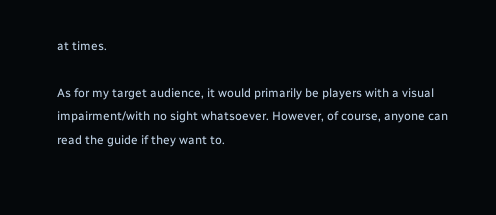at times.

As for my target audience, it would primarily be players with a visual impairment/with no sight whatsoever. However, of course, anyone can read the guide if they want to.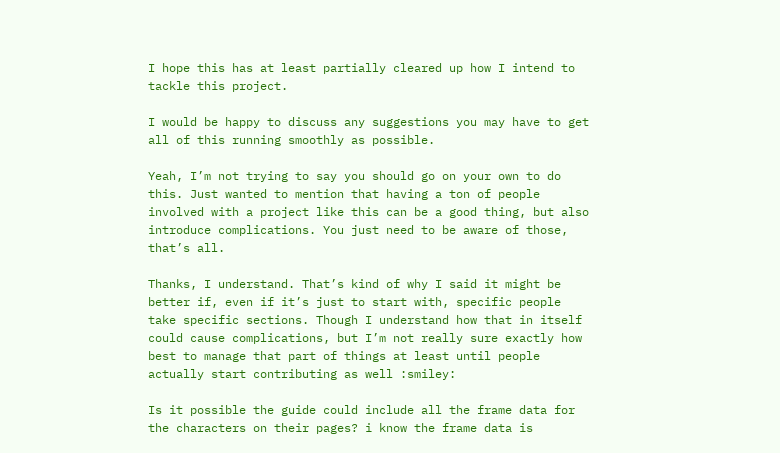I hope this has at least partially cleared up how I intend to tackle this project.

I would be happy to discuss any suggestions you may have to get all of this running smoothly as possible.

Yeah, I’m not trying to say you should go on your own to do this. Just wanted to mention that having a ton of people involved with a project like this can be a good thing, but also introduce complications. You just need to be aware of those, that’s all.

Thanks, I understand. That’s kind of why I said it might be better if, even if it’s just to start with, specific people take specific sections. Though I understand how that in itself could cause complications, but I’m not really sure exactly how best to manage that part of things at least until people actually start contributing as well :smiley:

Is it possible the guide could include all the frame data for the characters on their pages? i know the frame data is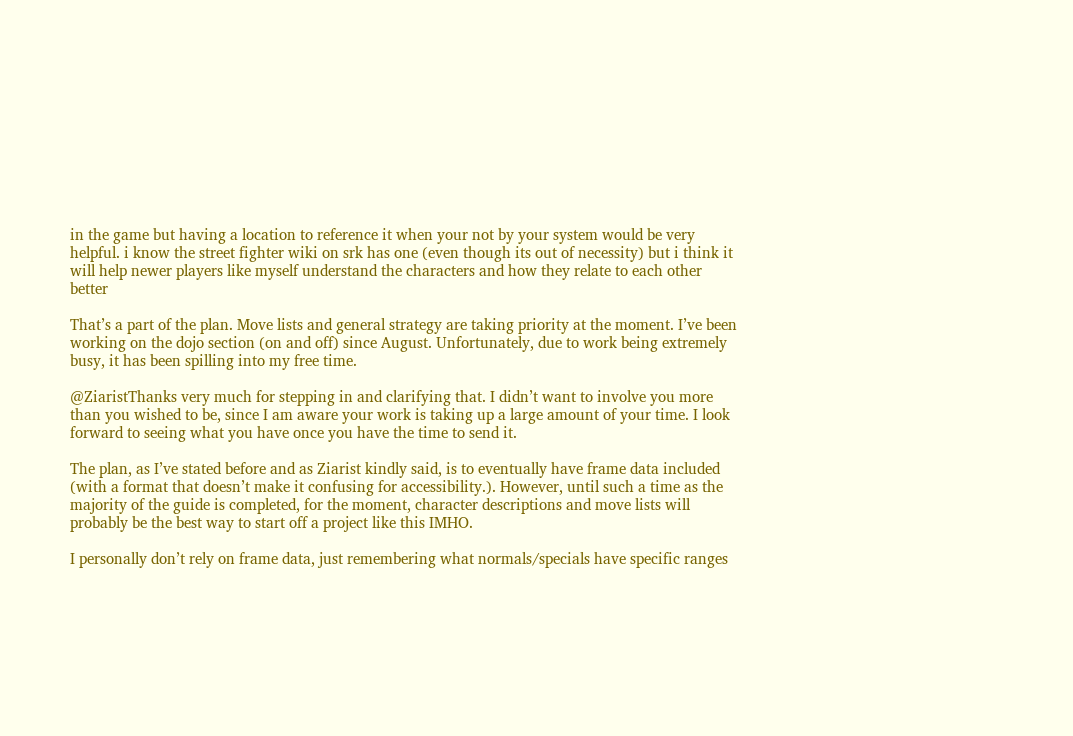in the game but having a location to reference it when your not by your system would be very helpful. i know the street fighter wiki on srk has one (even though its out of necessity) but i think it will help newer players like myself understand the characters and how they relate to each other better

That’s a part of the plan. Move lists and general strategy are taking priority at the moment. I’ve been working on the dojo section (on and off) since August. Unfortunately, due to work being extremely busy, it has been spilling into my free time.

@ZiaristThanks very much for stepping in and clarifying that. I didn’t want to involve you more than you wished to be, since I am aware your work is taking up a large amount of your time. I look forward to seeing what you have once you have the time to send it.

The plan, as I’ve stated before and as Ziarist kindly said, is to eventually have frame data included (with a format that doesn’t make it confusing for accessibility.). However, until such a time as the majority of the guide is completed, for the moment, character descriptions and move lists will probably be the best way to start off a project like this IMHO.

I personally don’t rely on frame data, just remembering what normals/specials have specific ranges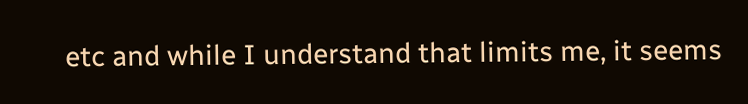etc and while I understand that limits me, it seems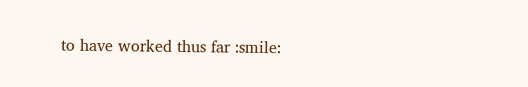to have worked thus far :smile: